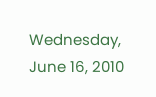Wednesday, June 16, 2010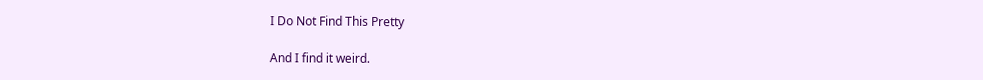I Do Not Find This Pretty

And I find it weird.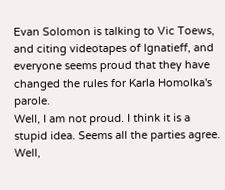Evan Solomon is talking to Vic Toews, and citing videotapes of Ignatieff, and everyone seems proud that they have changed the rules for Karla Homolka's parole.
Well, I am not proud. I think it is a stupid idea. Seems all the parties agree. Well,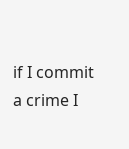if I commit a crime I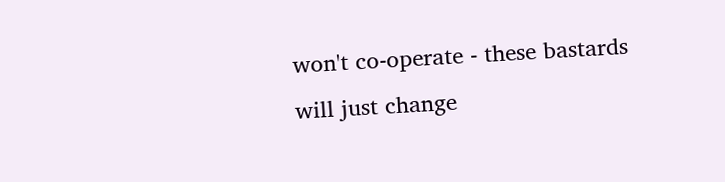won't co-operate - these bastards will just change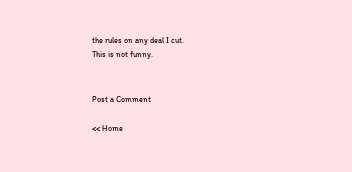the rules on any deal I cut.
This is not funny.


Post a Comment

<< Home